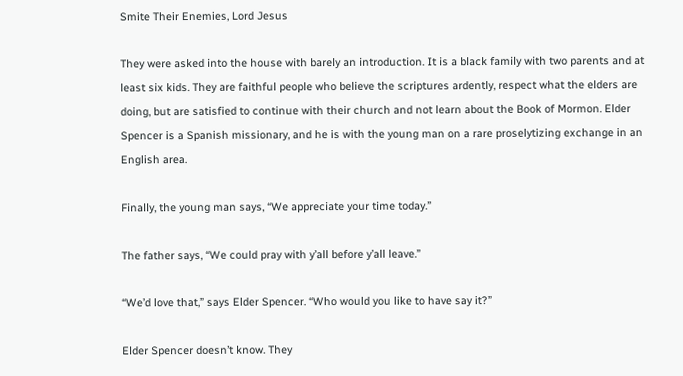Smite Their Enemies, Lord Jesus

They were asked into the house with barely an introduction. It is a black family with two parents and at least six kids. They are faithful people who believe the scriptures ardently, respect what the elders are doing, but are satisfied to continue with their church and not learn about the Book of Mormon. Elder Spencer is a Spanish missionary, and he is with the young man on a rare proselytizing exchange in an English area.

Finally, the young man says, “We appreciate your time today.”

The father says, “We could pray with y’all before y’all leave.”

“We’d love that,” says Elder Spencer. “Who would you like to have say it?”

Elder Spencer doesn’t know. They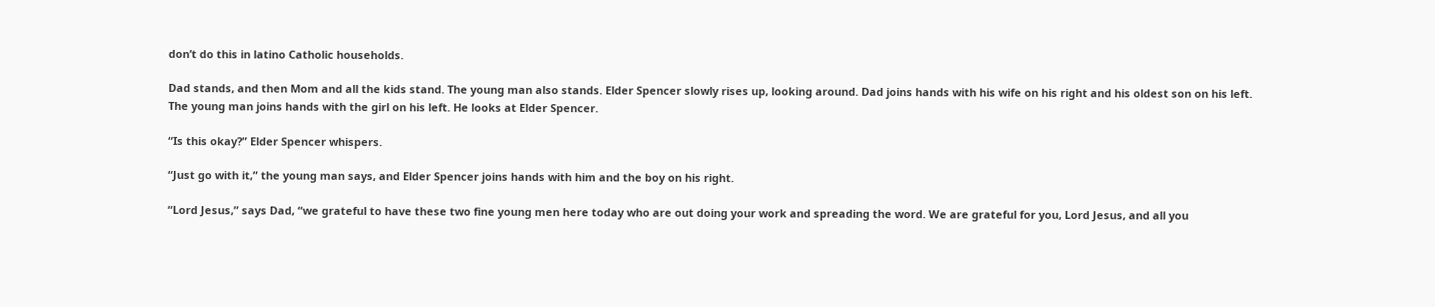don’t do this in latino Catholic households.

Dad stands, and then Mom and all the kids stand. The young man also stands. Elder Spencer slowly rises up, looking around. Dad joins hands with his wife on his right and his oldest son on his left. The young man joins hands with the girl on his left. He looks at Elder Spencer.

“Is this okay?” Elder Spencer whispers.

“Just go with it,” the young man says, and Elder Spencer joins hands with him and the boy on his right.

“Lord Jesus,” says Dad, “we grateful to have these two fine young men here today who are out doing your work and spreading the word. We are grateful for you, Lord Jesus, and all you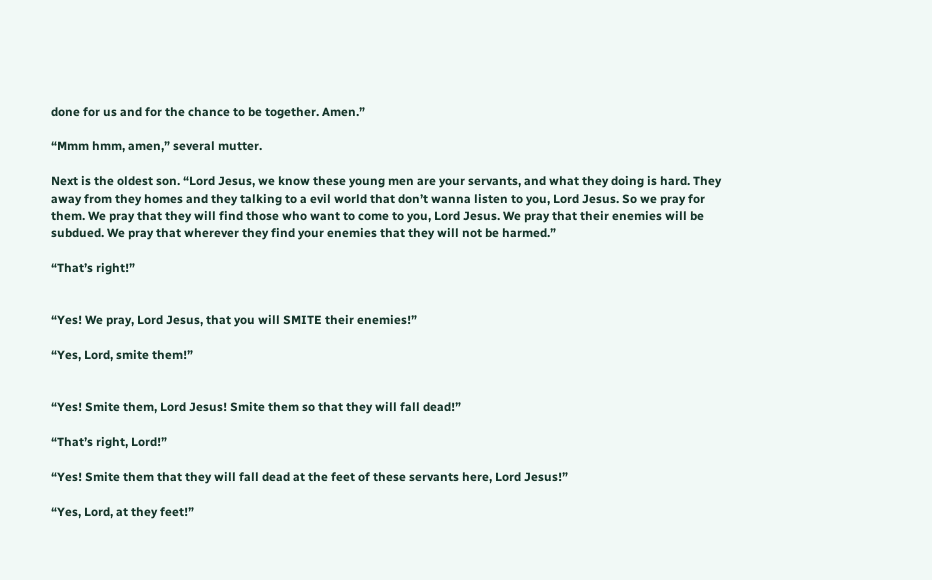done for us and for the chance to be together. Amen.”

“Mmm hmm, amen,” several mutter.

Next is the oldest son. “Lord Jesus, we know these young men are your servants, and what they doing is hard. They away from they homes and they talking to a evil world that don’t wanna listen to you, Lord Jesus. So we pray for them. We pray that they will find those who want to come to you, Lord Jesus. We pray that their enemies will be subdued. We pray that wherever they find your enemies that they will not be harmed.”

“That’s right!”


“Yes! We pray, Lord Jesus, that you will SMITE their enemies!”

“Yes, Lord, smite them!”


“Yes! Smite them, Lord Jesus! Smite them so that they will fall dead!”

“That’s right, Lord!”

“Yes! Smite them that they will fall dead at the feet of these servants here, Lord Jesus!”

“Yes, Lord, at they feet!”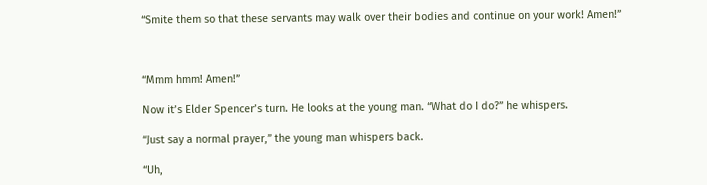“Smite them so that these servants may walk over their bodies and continue on your work! Amen!”



“Mmm hmm! Amen!”

Now it’s Elder Spencer’s turn. He looks at the young man. “What do I do?” he whispers.

“Just say a normal prayer,” the young man whispers back.

“Uh,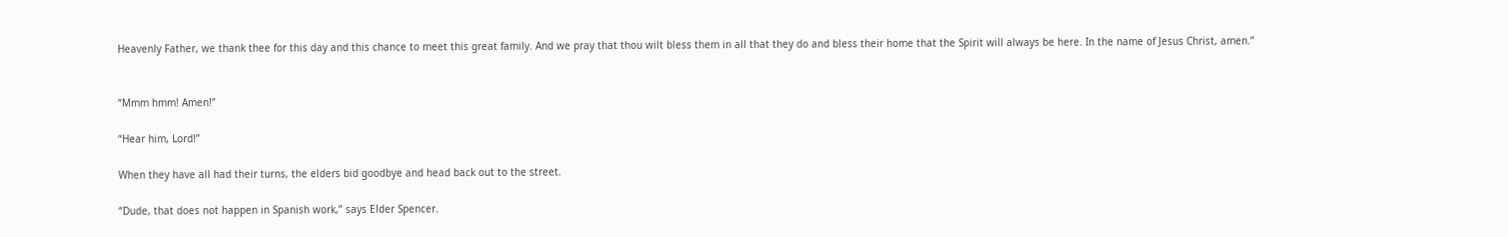Heavenly Father, we thank thee for this day and this chance to meet this great family. And we pray that thou wilt bless them in all that they do and bless their home that the Spirit will always be here. In the name of Jesus Christ, amen.”


“Mmm hmm! Amen!”

“Hear him, Lord!”

When they have all had their turns, the elders bid goodbye and head back out to the street.

“Dude, that does not happen in Spanish work,” says Elder Spencer.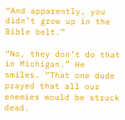“And apparently, you didn’t grow up in the Bible belt.”

“No, they don’t do that in Michigan.” He smiles. “That one dude prayed that all our enemies would be struck dead.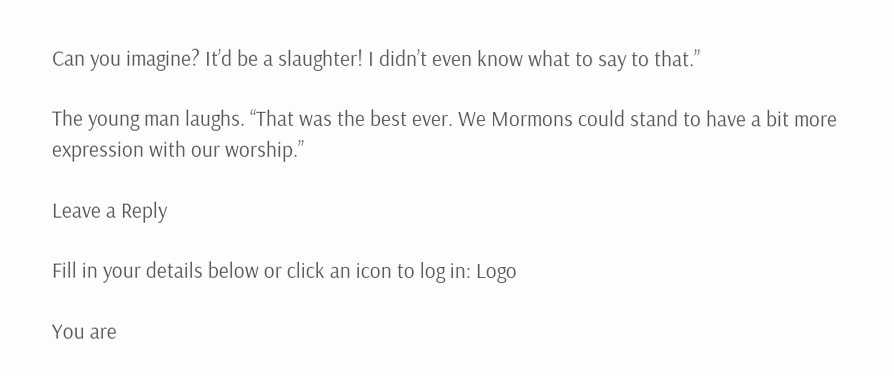Can you imagine? It’d be a slaughter! I didn’t even know what to say to that.”

The young man laughs. “That was the best ever. We Mormons could stand to have a bit more expression with our worship.”

Leave a Reply

Fill in your details below or click an icon to log in: Logo

You are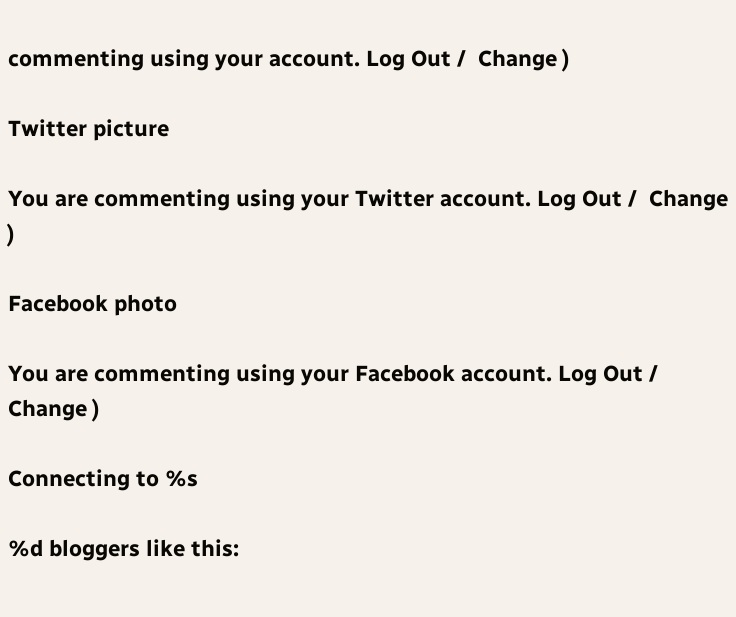commenting using your account. Log Out /  Change )

Twitter picture

You are commenting using your Twitter account. Log Out /  Change )

Facebook photo

You are commenting using your Facebook account. Log Out /  Change )

Connecting to %s

%d bloggers like this: